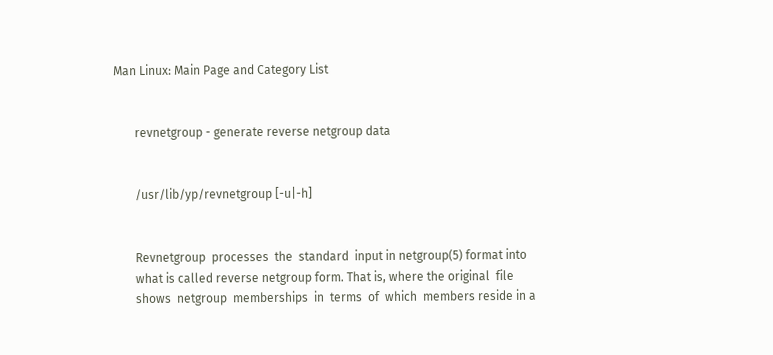Man Linux: Main Page and Category List


       revnetgroup - generate reverse netgroup data


       /usr/lib/yp/revnetgroup [-u|-h]


       Revnetgroup  processes  the  standard  input in netgroup(5) format into
       what is called reverse netgroup form. That is, where the original  file
       shows  netgroup  memberships  in  terms  of  which  members reside in a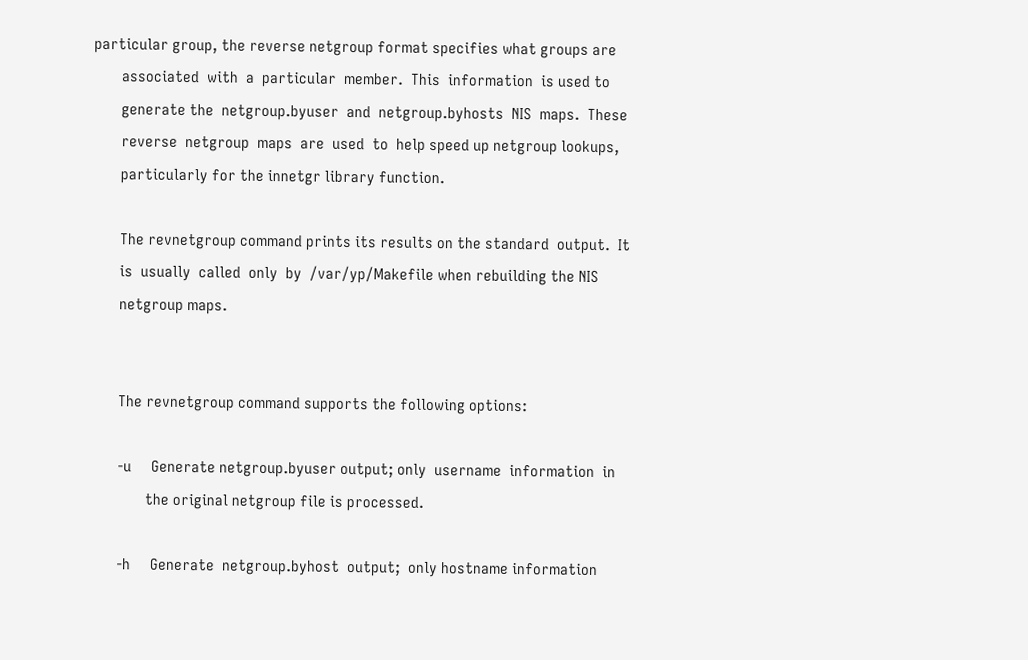particular group, the reverse netgroup format specifies what groups are
       associated  with  a  particular  member.  This  information  is used to
       generate the  netgroup.byuser  and  netgroup.byhosts  NIS  maps.  These
       reverse  netgroup  maps  are  used  to  help speed up netgroup lookups,
       particularly for the innetgr library function.

       The revnetgroup command prints its results on the standard  output.  It
       is  usually  called  only  by  /var/yp/Makefile when rebuilding the NIS
       netgroup maps.


       The revnetgroup command supports the following options:

       -u     Generate netgroup.byuser output; only  username  information  in
              the original netgroup file is processed.

       -h     Generate  netgroup.byhost  output;  only hostname information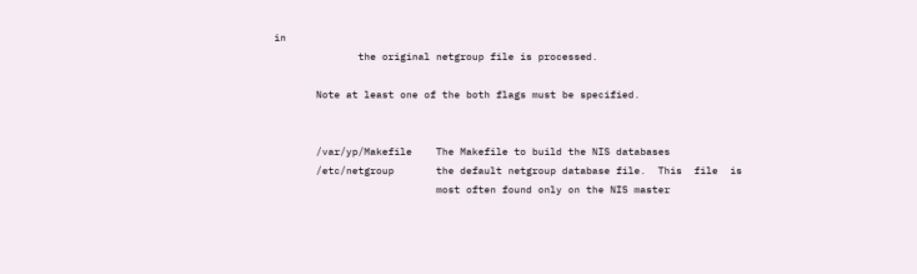in
              the original netgroup file is processed.

       Note at least one of the both flags must be specified.


       /var/yp/Makefile    The Makefile to build the NIS databases
       /etc/netgroup       the default netgroup database file.  This  file  is
                           most often found only on the NIS master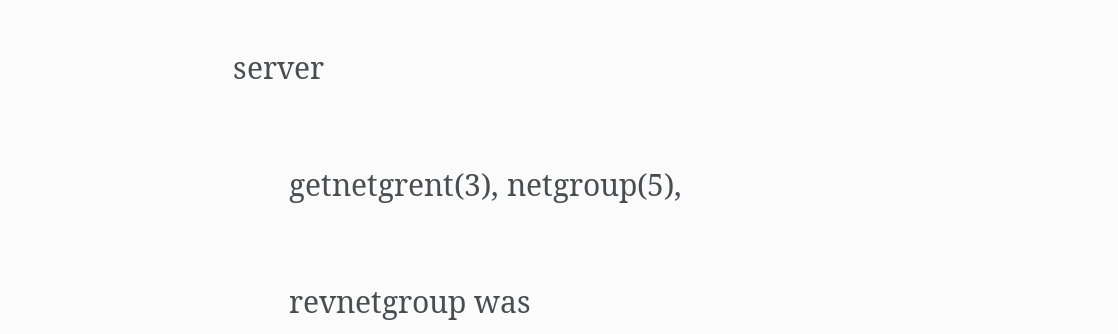server


       getnetgrent(3), netgroup(5),


       revnetgroup was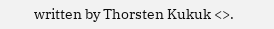written by Thorsten Kukuk <>.